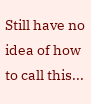Still have no idea of how to call this...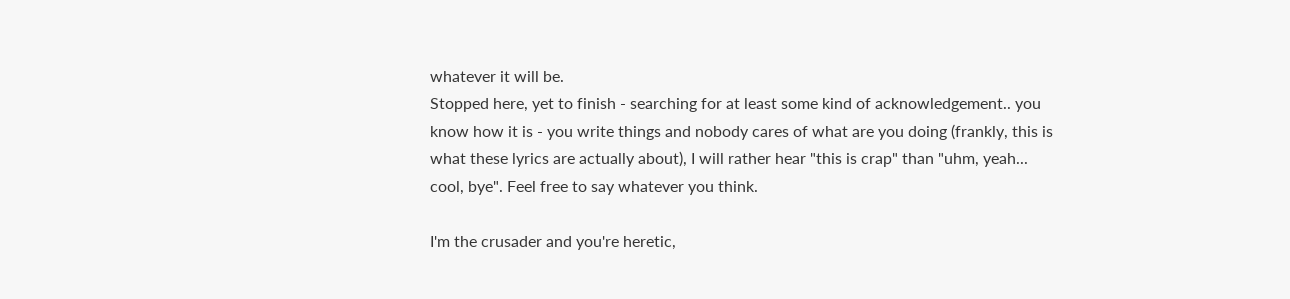whatever it will be.
Stopped here, yet to finish - searching for at least some kind of acknowledgement.. you know how it is - you write things and nobody cares of what are you doing (frankly, this is what these lyrics are actually about), I will rather hear "this is crap" than "uhm, yeah... cool, bye". Feel free to say whatever you think.

I'm the crusader and you're heretic,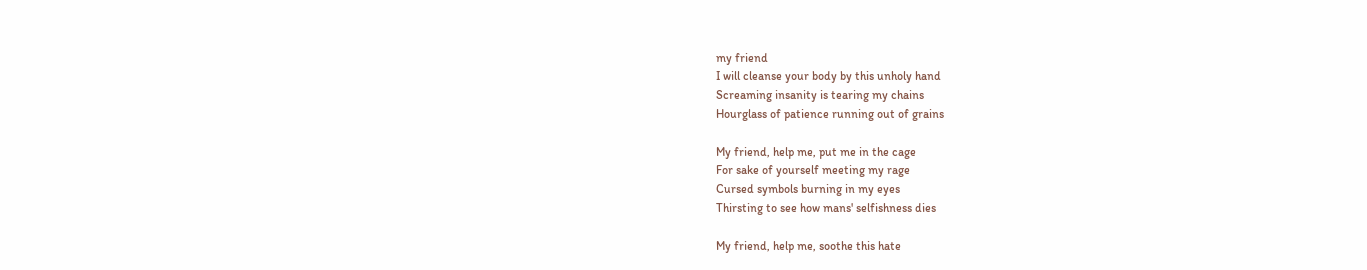my friend
I will cleanse your body by this unholy hand
Screaming insanity is tearing my chains
Hourglass of patience running out of grains

My friend, help me, put me in the cage
For sake of yourself meeting my rage
Cursed symbols burning in my eyes
Thirsting to see how mans' selfishness dies

My friend, help me, soothe this hate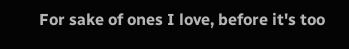For sake of ones I love, before it's too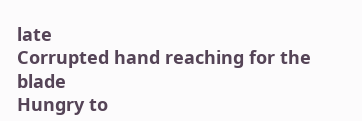late
Corrupted hand reaching for the blade
Hungry to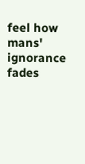feel how mans' ignorance fades